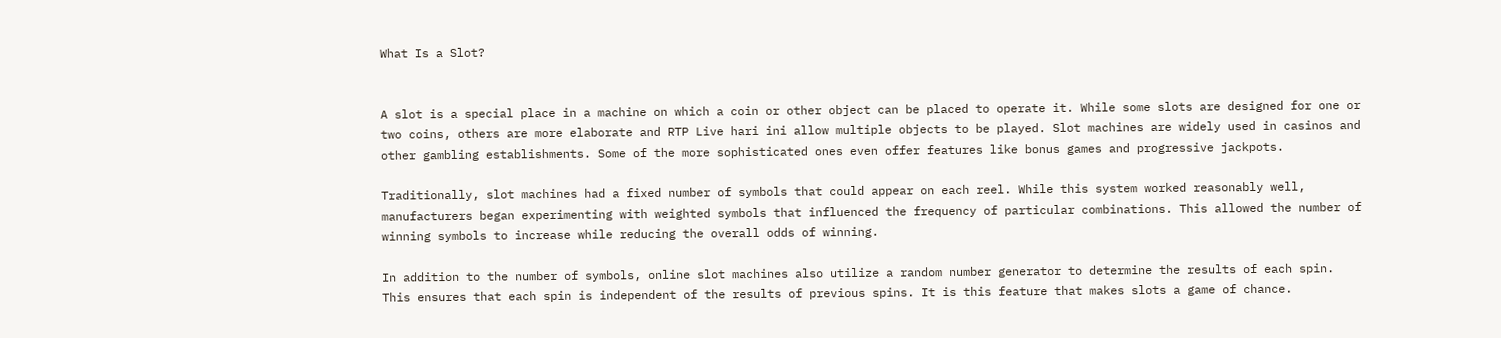What Is a Slot?


A slot is a special place in a machine on which a coin or other object can be placed to operate it. While some slots are designed for one or two coins, others are more elaborate and RTP Live hari ini allow multiple objects to be played. Slot machines are widely used in casinos and other gambling establishments. Some of the more sophisticated ones even offer features like bonus games and progressive jackpots.

Traditionally, slot machines had a fixed number of symbols that could appear on each reel. While this system worked reasonably well, manufacturers began experimenting with weighted symbols that influenced the frequency of particular combinations. This allowed the number of winning symbols to increase while reducing the overall odds of winning.

In addition to the number of symbols, online slot machines also utilize a random number generator to determine the results of each spin. This ensures that each spin is independent of the results of previous spins. It is this feature that makes slots a game of chance.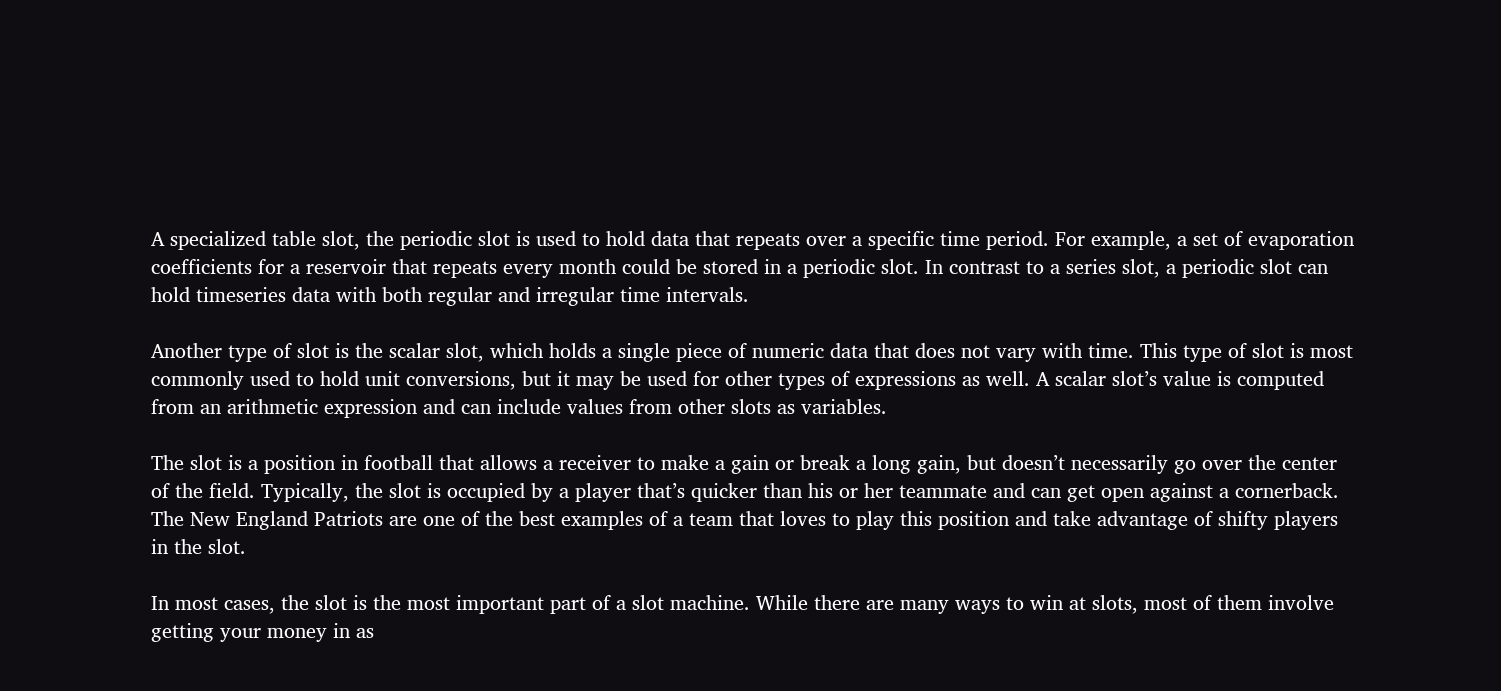A specialized table slot, the periodic slot is used to hold data that repeats over a specific time period. For example, a set of evaporation coefficients for a reservoir that repeats every month could be stored in a periodic slot. In contrast to a series slot, a periodic slot can hold timeseries data with both regular and irregular time intervals.

Another type of slot is the scalar slot, which holds a single piece of numeric data that does not vary with time. This type of slot is most commonly used to hold unit conversions, but it may be used for other types of expressions as well. A scalar slot’s value is computed from an arithmetic expression and can include values from other slots as variables.

The slot is a position in football that allows a receiver to make a gain or break a long gain, but doesn’t necessarily go over the center of the field. Typically, the slot is occupied by a player that’s quicker than his or her teammate and can get open against a cornerback. The New England Patriots are one of the best examples of a team that loves to play this position and take advantage of shifty players in the slot.

In most cases, the slot is the most important part of a slot machine. While there are many ways to win at slots, most of them involve getting your money in as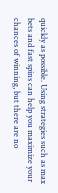quickly as possible. Using strategies such as max bets and fast spins can help you maximize your chances of winning, but there are no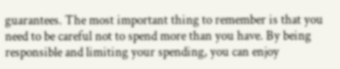guarantees. The most important thing to remember is that you need to be careful not to spend more than you have. By being responsible and limiting your spending, you can enjoy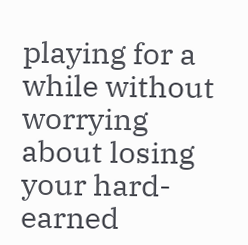playing for a while without worrying about losing your hard-earned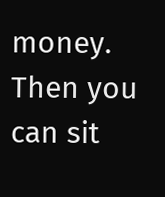money. Then you can sit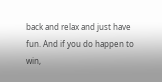back and relax and just have fun. And if you do happen to win,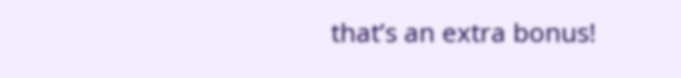that’s an extra bonus!